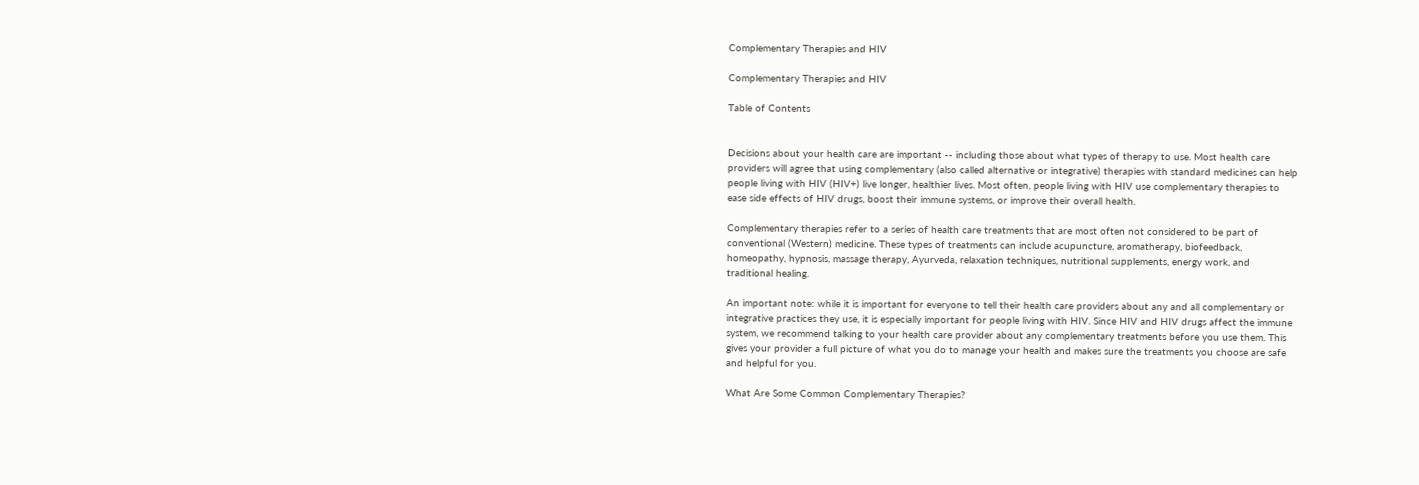Complementary Therapies and HIV

Complementary Therapies and HIV

Table of Contents


Decisions about your health care are important -- including those about what types of therapy to use. Most health care providers will agree that using complementary (also called alternative or integrative) therapies with standard medicines can help people living with HIV (HIV+) live longer, healthier lives. Most often, people living with HIV use complementary therapies to ease side effects of HIV drugs, boost their immune systems, or improve their overall health.

Complementary therapies refer to a series of health care treatments that are most often not considered to be part of conventional (Western) medicine. These types of treatments can include acupuncture, aromatherapy, biofeedback, homeopathy, hypnosis, massage therapy, Ayurveda, relaxation techniques, nutritional supplements, energy work, and traditional healing.

An important note: while it is important for everyone to tell their health care providers about any and all complementary or integrative practices they use, it is especially important for people living with HIV. Since HIV and HIV drugs affect the immune system, we recommend talking to your health care provider about any complementary treatments before you use them. This gives your provider a full picture of what you do to manage your health and makes sure the treatments you choose are safe and helpful for you.

What Are Some Common Complementary Therapies?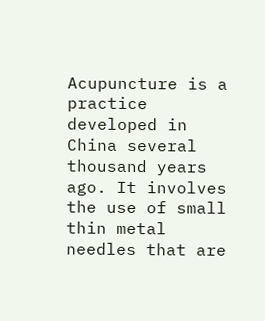Acupuncture is a practice developed in China several thousand years ago. It involves the use of small thin metal needles that are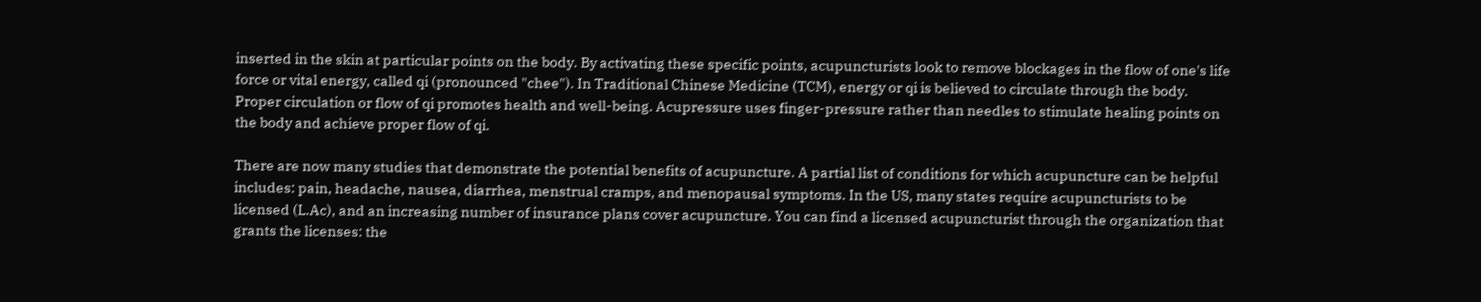inserted in the skin at particular points on the body. By activating these specific points, acupuncturists look to remove blockages in the flow of one's life force or vital energy, called qi (pronounced "chee"). In Traditional Chinese Medicine (TCM), energy or qi is believed to circulate through the body. Proper circulation or flow of qi promotes health and well-being. Acupressure uses finger-pressure rather than needles to stimulate healing points on the body and achieve proper flow of qi.

There are now many studies that demonstrate the potential benefits of acupuncture. A partial list of conditions for which acupuncture can be helpful includes: pain, headache, nausea, diarrhea, menstrual cramps, and menopausal symptoms. In the US, many states require acupuncturists to be licensed (L.Ac), and an increasing number of insurance plans cover acupuncture. You can find a licensed acupuncturist through the organization that grants the licenses: the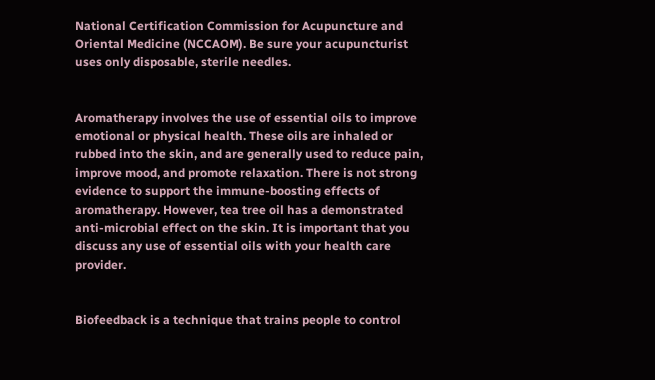National Certification Commission for Acupuncture and Oriental Medicine (NCCAOM). Be sure your acupuncturist uses only disposable, sterile needles.


Aromatherapy involves the use of essential oils to improve emotional or physical health. These oils are inhaled or rubbed into the skin, and are generally used to reduce pain, improve mood, and promote relaxation. There is not strong evidence to support the immune-boosting effects of aromatherapy. However, tea tree oil has a demonstrated anti-microbial effect on the skin. It is important that you discuss any use of essential oils with your health care provider.


Biofeedback is a technique that trains people to control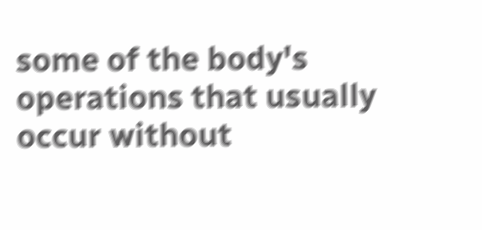some of the body's operations that usually occur without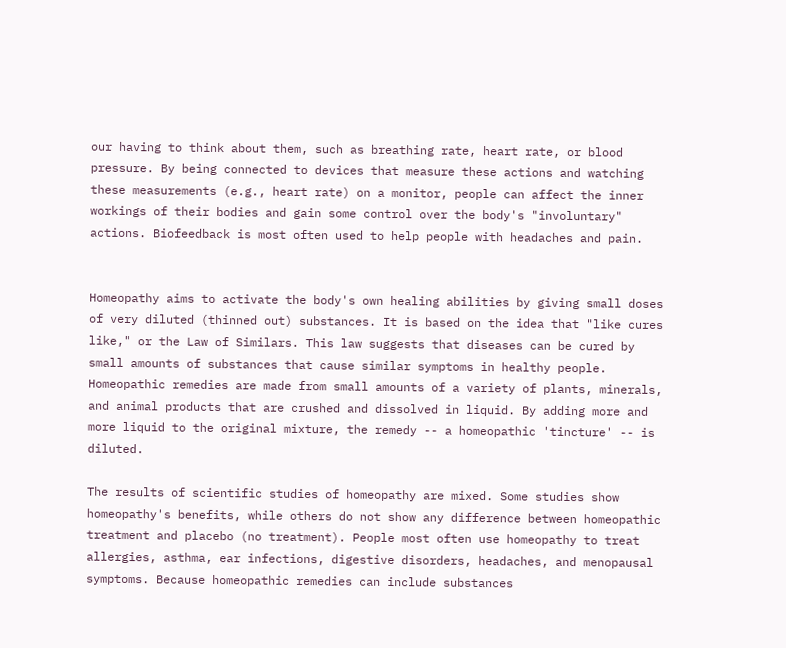our having to think about them, such as breathing rate, heart rate, or blood pressure. By being connected to devices that measure these actions and watching these measurements (e.g., heart rate) on a monitor, people can affect the inner workings of their bodies and gain some control over the body's "involuntary" actions. Biofeedback is most often used to help people with headaches and pain.


Homeopathy aims to activate the body's own healing abilities by giving small doses of very diluted (thinned out) substances. It is based on the idea that "like cures like," or the Law of Similars. This law suggests that diseases can be cured by small amounts of substances that cause similar symptoms in healthy people. Homeopathic remedies are made from small amounts of a variety of plants, minerals, and animal products that are crushed and dissolved in liquid. By adding more and more liquid to the original mixture, the remedy -- a homeopathic 'tincture' -- is diluted.

The results of scientific studies of homeopathy are mixed. Some studies show homeopathy's benefits, while others do not show any difference between homeopathic treatment and placebo (no treatment). People most often use homeopathy to treat allergies, asthma, ear infections, digestive disorders, headaches, and menopausal symptoms. Because homeopathic remedies can include substances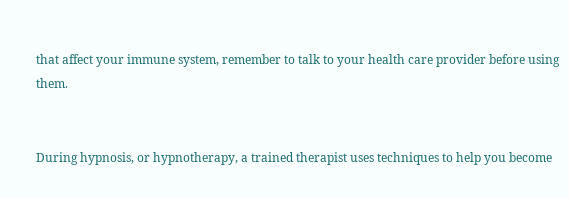that affect your immune system, remember to talk to your health care provider before using them.


During hypnosis, or hypnotherapy, a trained therapist uses techniques to help you become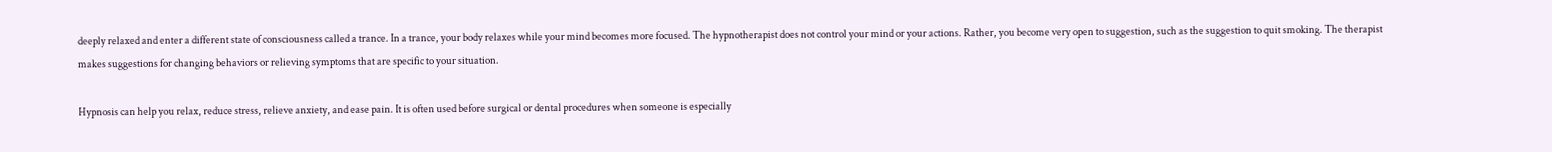deeply relaxed and enter a different state of consciousness called a trance. In a trance, your body relaxes while your mind becomes more focused. The hypnotherapist does not control your mind or your actions. Rather, you become very open to suggestion, such as the suggestion to quit smoking. The therapist makes suggestions for changing behaviors or relieving symptoms that are specific to your situation.

Hypnosis can help you relax, reduce stress, relieve anxiety, and ease pain. It is often used before surgical or dental procedures when someone is especially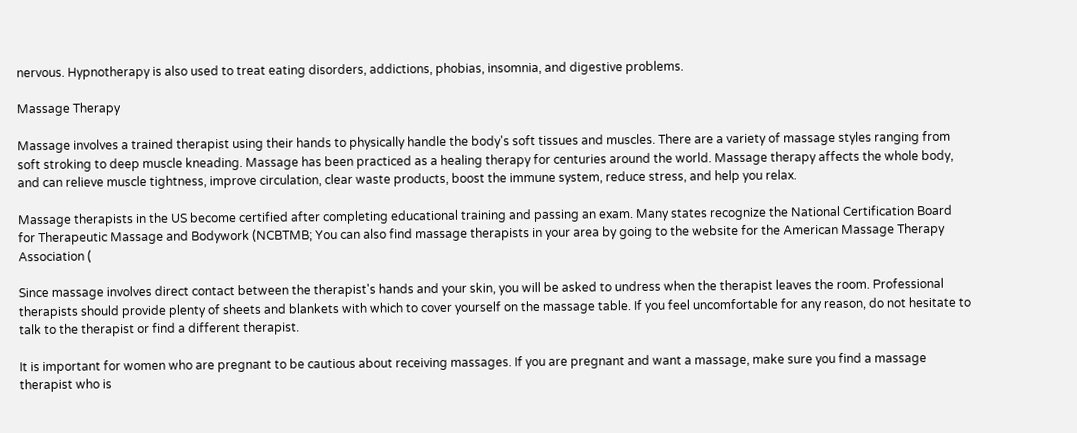nervous. Hypnotherapy is also used to treat eating disorders, addictions, phobias, insomnia, and digestive problems.

Massage Therapy

Massage involves a trained therapist using their hands to physically handle the body's soft tissues and muscles. There are a variety of massage styles ranging from soft stroking to deep muscle kneading. Massage has been practiced as a healing therapy for centuries around the world. Massage therapy affects the whole body, and can relieve muscle tightness, improve circulation, clear waste products, boost the immune system, reduce stress, and help you relax.

Massage therapists in the US become certified after completing educational training and passing an exam. Many states recognize the National Certification Board for Therapeutic Massage and Bodywork (NCBTMB; You can also find massage therapists in your area by going to the website for the American Massage Therapy Association (

Since massage involves direct contact between the therapist's hands and your skin, you will be asked to undress when the therapist leaves the room. Professional therapists should provide plenty of sheets and blankets with which to cover yourself on the massage table. If you feel uncomfortable for any reason, do not hesitate to talk to the therapist or find a different therapist.

It is important for women who are pregnant to be cautious about receiving massages. If you are pregnant and want a massage, make sure you find a massage therapist who is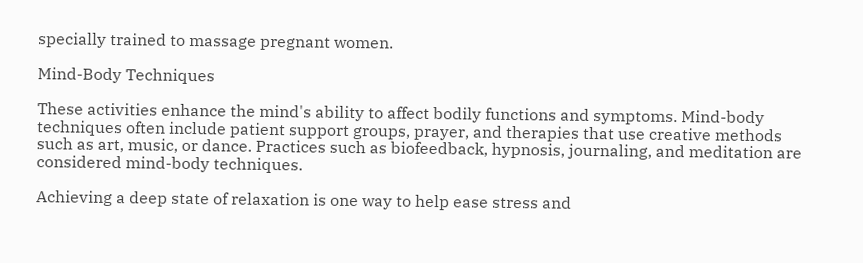specially trained to massage pregnant women.

Mind-Body Techniques

These activities enhance the mind's ability to affect bodily functions and symptoms. Mind-body techniques often include patient support groups, prayer, and therapies that use creative methods such as art, music, or dance. Practices such as biofeedback, hypnosis, journaling, and meditation are considered mind-body techniques.

Achieving a deep state of relaxation is one way to help ease stress and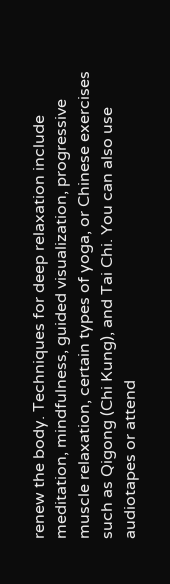renew the body. Techniques for deep relaxation include meditation, mindfulness, guided visualization, progressive muscle relaxation, certain types of yoga, or Chinese exercises such as Qigong (Chi Kung), and Tai Chi. You can also use audiotapes or attend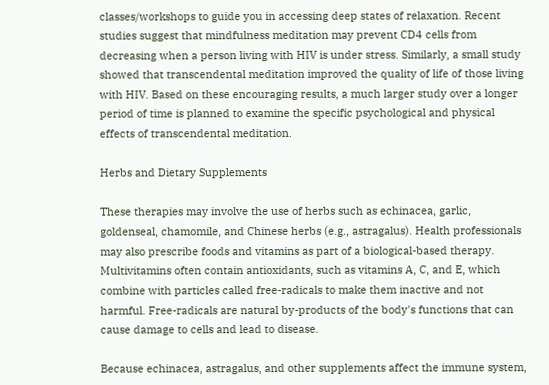classes/workshops to guide you in accessing deep states of relaxation. Recent studies suggest that mindfulness meditation may prevent CD4 cells from decreasing when a person living with HIV is under stress. Similarly, a small study showed that transcendental meditation improved the quality of life of those living with HIV. Based on these encouraging results, a much larger study over a longer period of time is planned to examine the specific psychological and physical effects of transcendental meditation.

Herbs and Dietary Supplements

These therapies may involve the use of herbs such as echinacea, garlic, goldenseal, chamomile, and Chinese herbs (e.g., astragalus). Health professionals may also prescribe foods and vitamins as part of a biological-based therapy. Multivitamins often contain antioxidants, such as vitamins A, C, and E, which combine with particles called free-radicals to make them inactive and not harmful. Free-radicals are natural by-products of the body's functions that can cause damage to cells and lead to disease.

Because echinacea, astragalus, and other supplements affect the immune system,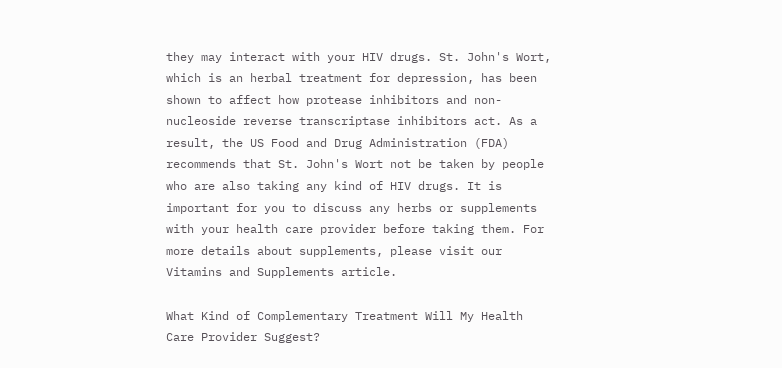they may interact with your HIV drugs. St. John's Wort, which is an herbal treatment for depression, has been shown to affect how protease inhibitors and non-nucleoside reverse transcriptase inhibitors act. As a result, the US Food and Drug Administration (FDA) recommends that St. John's Wort not be taken by people who are also taking any kind of HIV drugs. It is important for you to discuss any herbs or supplements with your health care provider before taking them. For more details about supplements, please visit our Vitamins and Supplements article.

What Kind of Complementary Treatment Will My Health Care Provider Suggest?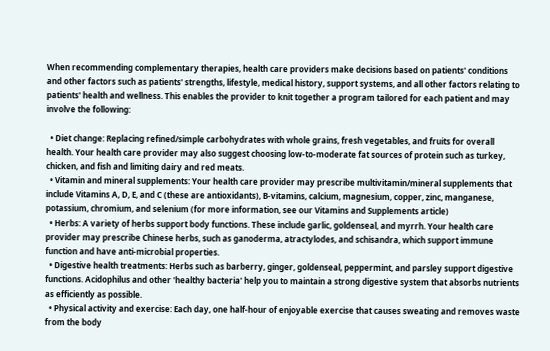When recommending complementary therapies, health care providers make decisions based on patients' conditions and other factors such as patients' strengths, lifestyle, medical history, support systems, and all other factors relating to patients' health and wellness. This enables the provider to knit together a program tailored for each patient and may involve the following:

  • Diet change: Replacing refined/simple carbohydrates with whole grains, fresh vegetables, and fruits for overall health. Your health care provider may also suggest choosing low-to-moderate fat sources of protein such as turkey, chicken, and fish and limiting dairy and red meats.
  • Vitamin and mineral supplements: Your health care provider may prescribe multivitamin/mineral supplements that include Vitamins A, D, E, and C (these are antioxidants), B-vitamins, calcium, magnesium, copper, zinc, manganese, potassium, chromium, and selenium (for more information, see our Vitamins and Supplements article)
  • Herbs: A variety of herbs support body functions. These include garlic, goldenseal, and myrrh. Your health care provider may prescribe Chinese herbs, such as ganoderma, atractylodes, and schisandra, which support immune function and have anti-microbial properties.
  • Digestive health treatments: Herbs such as barberry, ginger, goldenseal, peppermint, and parsley support digestive functions. Acidophilus and other 'healthy bacteria' help you to maintain a strong digestive system that absorbs nutrients as efficiently as possible.
  • Physical activity and exercise: Each day, one half-hour of enjoyable exercise that causes sweating and removes waste from the body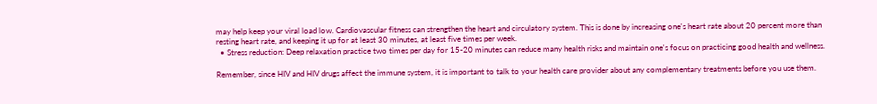may help keep your viral load low. Cardiovascular fitness can strengthen the heart and circulatory system. This is done by increasing one's heart rate about 20 percent more than resting heart rate, and keeping it up for at least 30 minutes, at least five times per week.
  • Stress reduction: Deep relaxation practice two times per day for 15-20 minutes can reduce many health risks and maintain one's focus on practicing good health and wellness.

Remember, since HIV and HIV drugs affect the immune system, it is important to talk to your health care provider about any complementary treatments before you use them.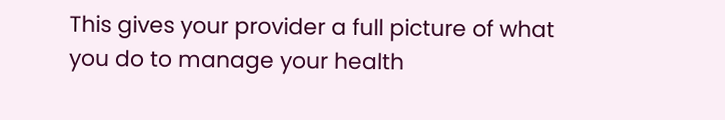This gives your provider a full picture of what you do to manage your health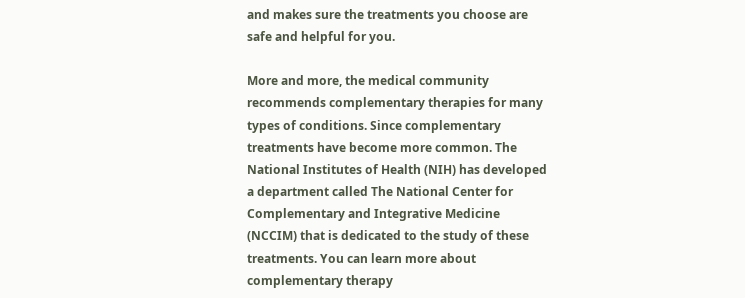and makes sure the treatments you choose are safe and helpful for you.

More and more, the medical community recommends complementary therapies for many types of conditions. Since complementary treatments have become more common. The National Institutes of Health (NIH) has developed a department called The National Center for Complementary and Integrative Medicine (NCCIM) that is dedicated to the study of these treatments. You can learn more about complementary therapy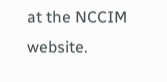at the NCCIM website.